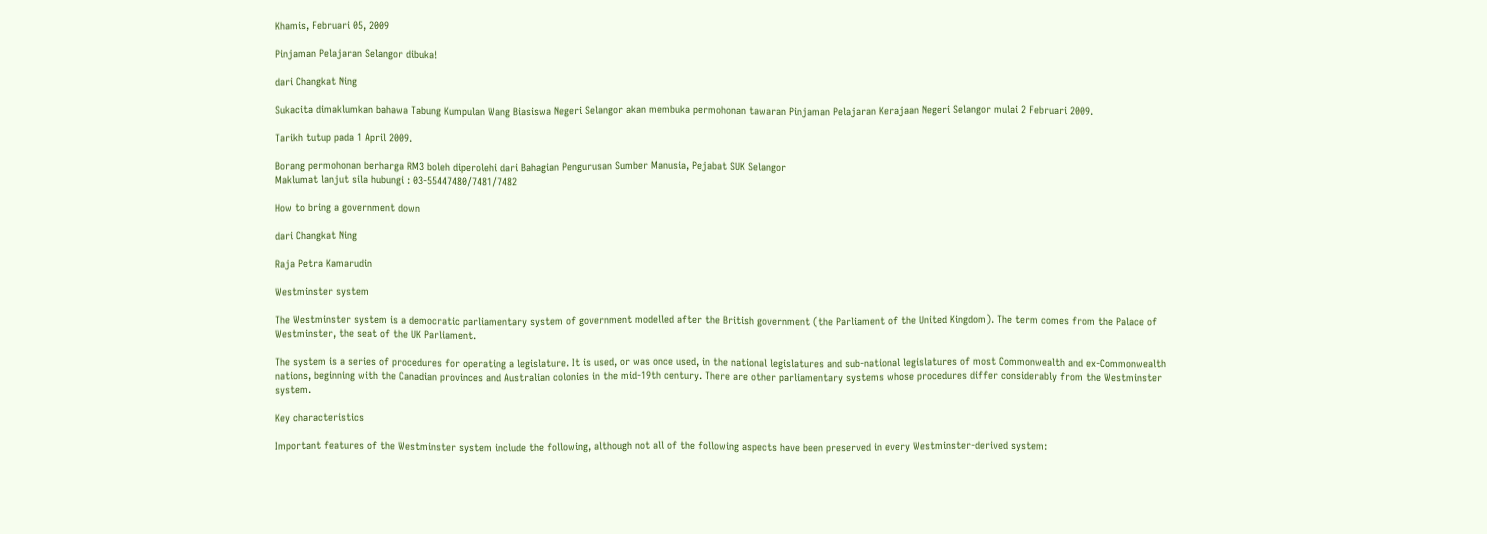Khamis, Februari 05, 2009

Pinjaman Pelajaran Selangor dibuka!

dari Changkat Ning

Sukacita dimaklumkan bahawa Tabung Kumpulan Wang Biasiswa Negeri Selangor akan membuka permohonan tawaran Pinjaman Pelajaran Kerajaan Negeri Selangor mulai 2 Februari 2009.

Tarikh tutup pada 1 April 2009.

Borang permohonan berharga RM3 boleh diperolehi dari Bahagian Pengurusan Sumber Manusia, Pejabat SUK Selangor
Maklumat lanjut sila hubungi : 03-55447480/7481/7482

How to bring a government down

dari Changkat Ning

Raja Petra Kamarudin

Westminster system

The Westminster system is a democratic parliamentary system of government modelled after the British government (the Parliament of the United Kingdom). The term comes from the Palace of Westminster, the seat of the UK Parliament.

The system is a series of procedures for operating a legislature. It is used, or was once used, in the national legislatures and sub-national legislatures of most Commonwealth and ex-Commonwealth nations, beginning with the Canadian provinces and Australian colonies in the mid-19th century. There are other parliamentary systems whose procedures differ considerably from the Westminster system.

Key characteristics

Important features of the Westminster system include the following, although not all of the following aspects have been preserved in every Westminster-derived system: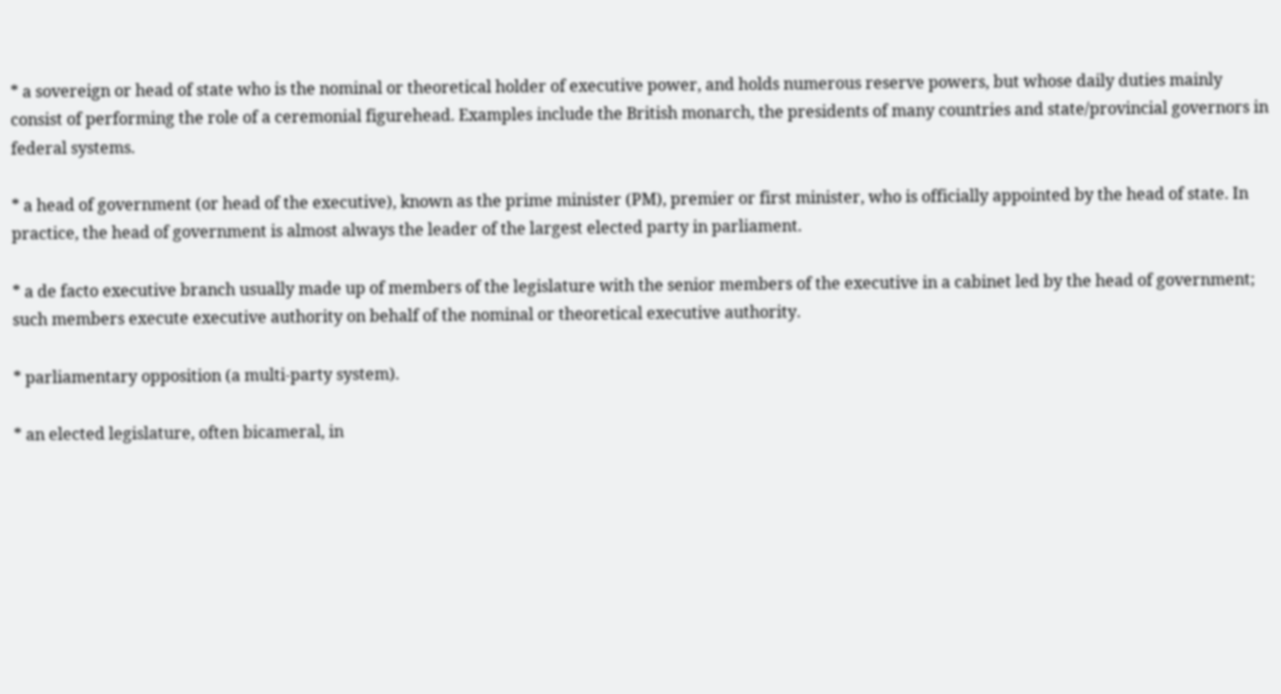* a sovereign or head of state who is the nominal or theoretical holder of executive power, and holds numerous reserve powers, but whose daily duties mainly consist of performing the role of a ceremonial figurehead. Examples include the British monarch, the presidents of many countries and state/provincial governors in federal systems.

* a head of government (or head of the executive), known as the prime minister (PM), premier or first minister, who is officially appointed by the head of state. In practice, the head of government is almost always the leader of the largest elected party in parliament.

* a de facto executive branch usually made up of members of the legislature with the senior members of the executive in a cabinet led by the head of government; such members execute executive authority on behalf of the nominal or theoretical executive authority.

* parliamentary opposition (a multi-party system).

* an elected legislature, often bicameral, in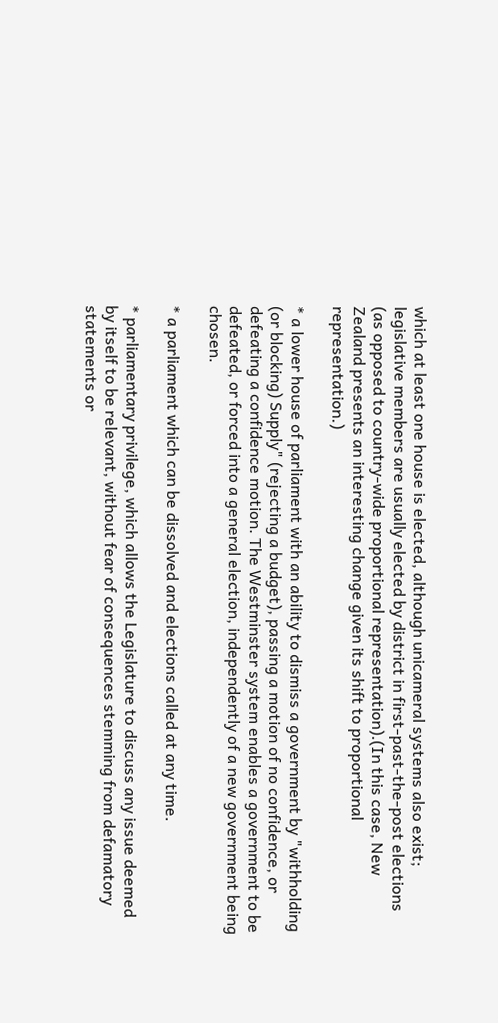which at least one house is elected, although unicameral systems also exist; legislative members are usually elected by district in first-past-the-post elections (as opposed to country-wide proportional representation).(In this case, New Zealand presents an interesting change given its shift to proportional representation.)

* a lower house of parliament with an ability to dismiss a government by "withholding (or blocking) Supply" (rejecting a budget), passing a motion of no confidence, or defeating a confidence motion. The Westminster system enables a government to be defeated, or forced into a general election, independently of a new government being chosen.

* a parliament which can be dissolved and elections called at any time.

* parliamentary privilege, which allows the Legislature to discuss any issue deemed by itself to be relevant, without fear of consequences stemming from defamatory statements or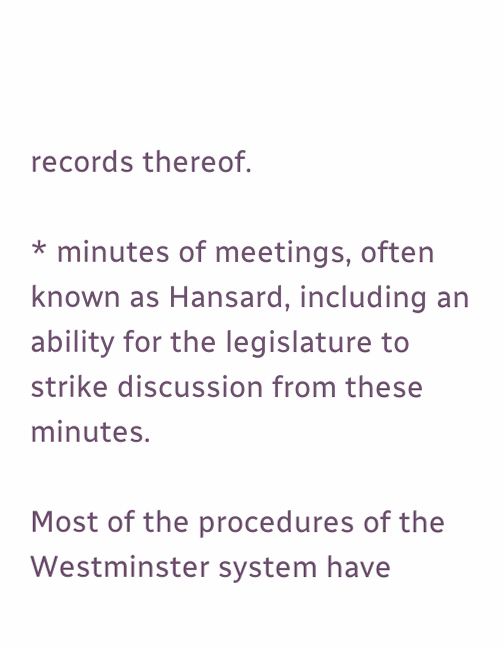records thereof.

* minutes of meetings, often known as Hansard, including an ability for the legislature to strike discussion from these minutes.

Most of the procedures of the Westminster system have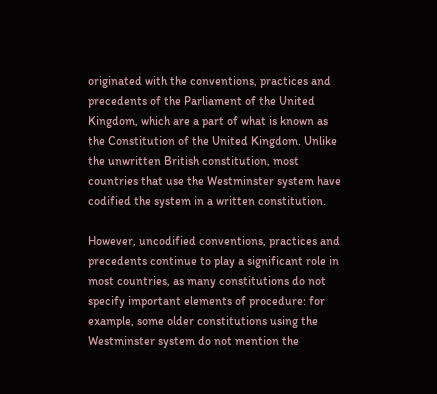originated with the conventions, practices and precedents of the Parliament of the United Kingdom, which are a part of what is known as the Constitution of the United Kingdom. Unlike the unwritten British constitution, most countries that use the Westminster system have codified the system in a written constitution.

However, uncodified conventions, practices and precedents continue to play a significant role in most countries, as many constitutions do not specify important elements of procedure: for example, some older constitutions using the Westminster system do not mention the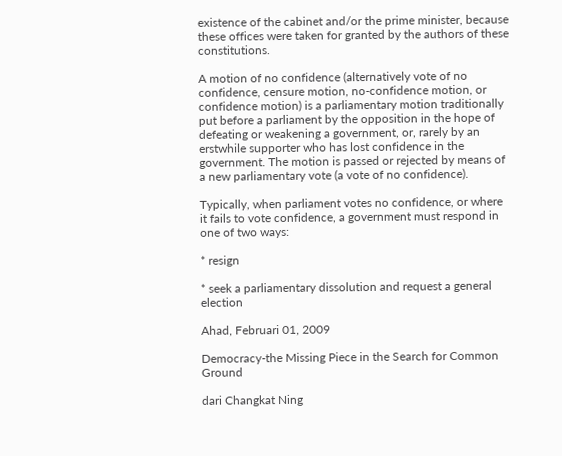existence of the cabinet and/or the prime minister, because these offices were taken for granted by the authors of these constitutions.

A motion of no confidence (alternatively vote of no confidence, censure motion, no-confidence motion, or confidence motion) is a parliamentary motion traditionally put before a parliament by the opposition in the hope of defeating or weakening a government, or, rarely by an erstwhile supporter who has lost confidence in the government. The motion is passed or rejected by means of a new parliamentary vote (a vote of no confidence).

Typically, when parliament votes no confidence, or where it fails to vote confidence, a government must respond in one of two ways:

* resign

* seek a parliamentary dissolution and request a general election

Ahad, Februari 01, 2009

Democracy-the Missing Piece in the Search for Common Ground

dari Changkat Ning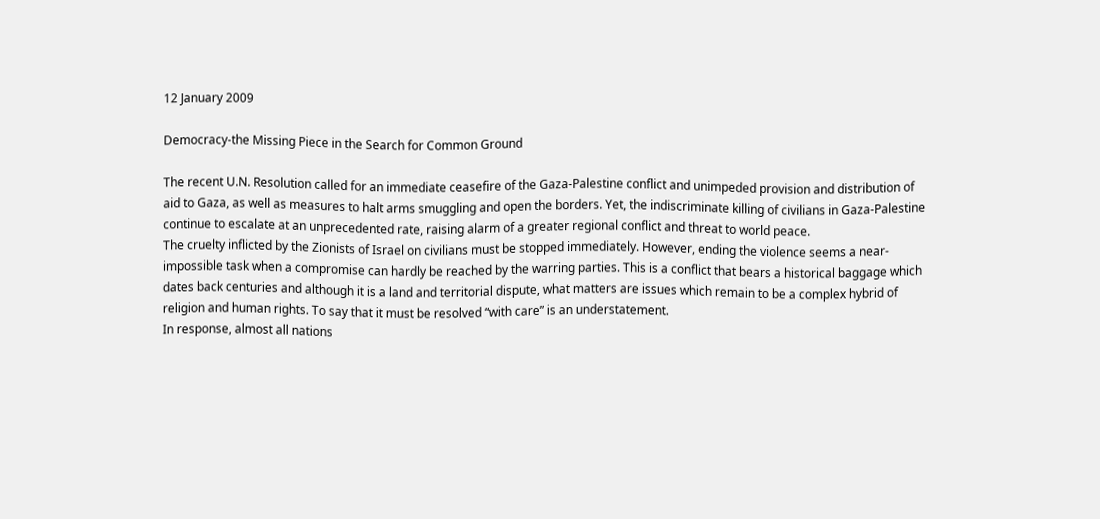12 January 2009

Democracy-the Missing Piece in the Search for Common Ground

The recent U.N. Resolution called for an immediate ceasefire of the Gaza-Palestine conflict and unimpeded provision and distribution of aid to Gaza, as well as measures to halt arms smuggling and open the borders. Yet, the indiscriminate killing of civilians in Gaza-Palestine continue to escalate at an unprecedented rate, raising alarm of a greater regional conflict and threat to world peace.
The cruelty inflicted by the Zionists of Israel on civilians must be stopped immediately. However, ending the violence seems a near-impossible task when a compromise can hardly be reached by the warring parties. This is a conflict that bears a historical baggage which dates back centuries and although it is a land and territorial dispute, what matters are issues which remain to be a complex hybrid of religion and human rights. To say that it must be resolved “with care” is an understatement.
In response, almost all nations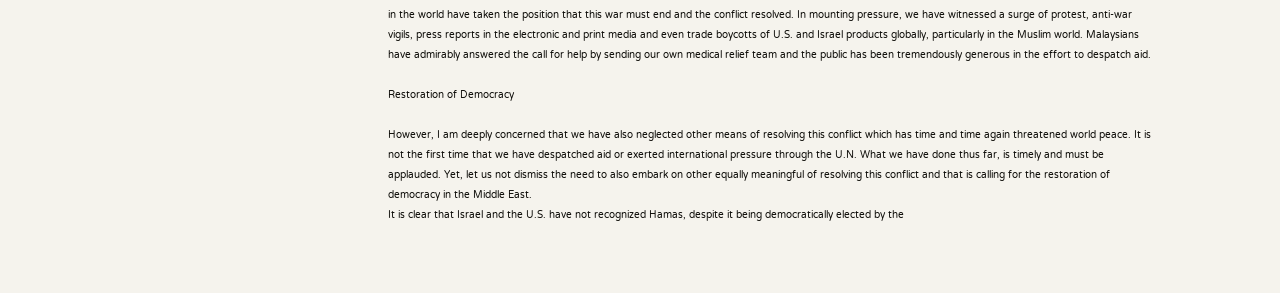in the world have taken the position that this war must end and the conflict resolved. In mounting pressure, we have witnessed a surge of protest, anti-war vigils, press reports in the electronic and print media and even trade boycotts of U.S. and Israel products globally, particularly in the Muslim world. Malaysians have admirably answered the call for help by sending our own medical relief team and the public has been tremendously generous in the effort to despatch aid.

Restoration of Democracy

However, I am deeply concerned that we have also neglected other means of resolving this conflict which has time and time again threatened world peace. It is not the first time that we have despatched aid or exerted international pressure through the U.N. What we have done thus far, is timely and must be applauded. Yet, let us not dismiss the need to also embark on other equally meaningful of resolving this conflict and that is calling for the restoration of democracy in the Middle East.
It is clear that Israel and the U.S. have not recognized Hamas, despite it being democratically elected by the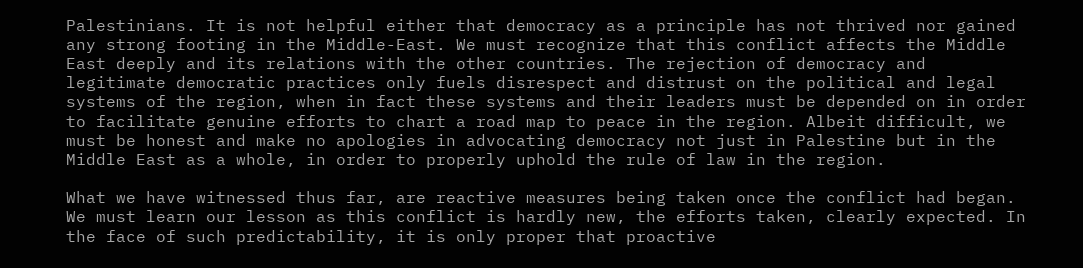Palestinians. It is not helpful either that democracy as a principle has not thrived nor gained any strong footing in the Middle-East. We must recognize that this conflict affects the Middle East deeply and its relations with the other countries. The rejection of democracy and legitimate democratic practices only fuels disrespect and distrust on the political and legal systems of the region, when in fact these systems and their leaders must be depended on in order to facilitate genuine efforts to chart a road map to peace in the region. Albeit difficult, we must be honest and make no apologies in advocating democracy not just in Palestine but in the Middle East as a whole, in order to properly uphold the rule of law in the region.

What we have witnessed thus far, are reactive measures being taken once the conflict had began. We must learn our lesson as this conflict is hardly new, the efforts taken, clearly expected. In the face of such predictability, it is only proper that proactive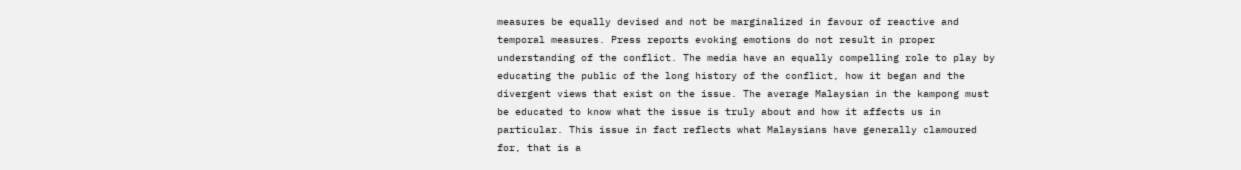measures be equally devised and not be marginalized in favour of reactive and temporal measures. Press reports evoking emotions do not result in proper understanding of the conflict. The media have an equally compelling role to play by educating the public of the long history of the conflict, how it began and the divergent views that exist on the issue. The average Malaysian in the kampong must be educated to know what the issue is truly about and how it affects us in particular. This issue in fact reflects what Malaysians have generally clamoured for, that is a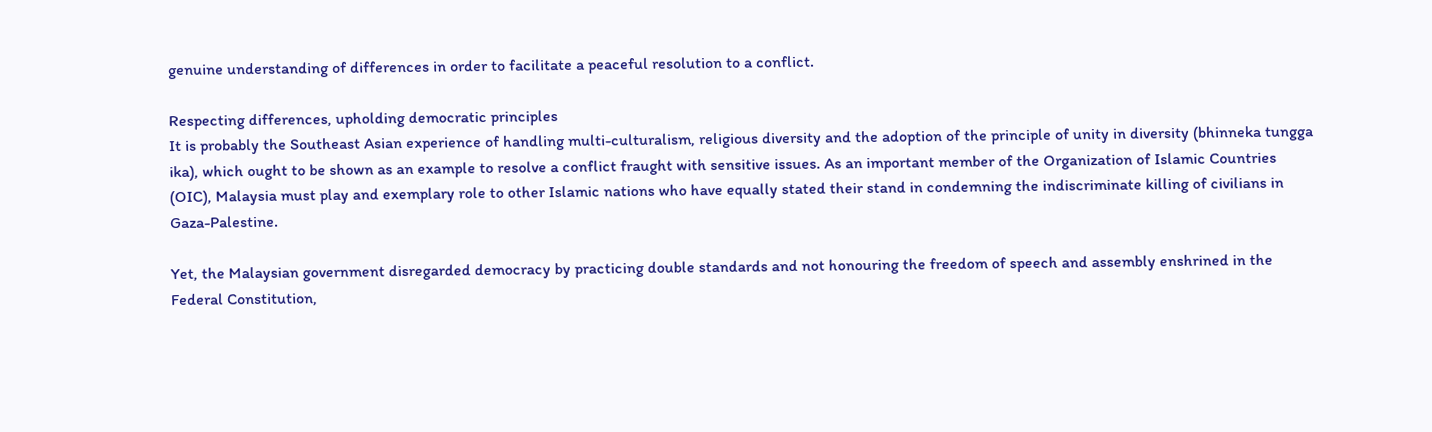genuine understanding of differences in order to facilitate a peaceful resolution to a conflict.

Respecting differences, upholding democratic principles
It is probably the Southeast Asian experience of handling multi-culturalism, religious diversity and the adoption of the principle of unity in diversity (bhinneka tungga ika), which ought to be shown as an example to resolve a conflict fraught with sensitive issues. As an important member of the Organization of Islamic Countries (OIC), Malaysia must play and exemplary role to other Islamic nations who have equally stated their stand in condemning the indiscriminate killing of civilians in Gaza-Palestine.

Yet, the Malaysian government disregarded democracy by practicing double standards and not honouring the freedom of speech and assembly enshrined in the Federal Constitution,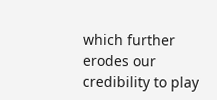which further erodes our credibility to play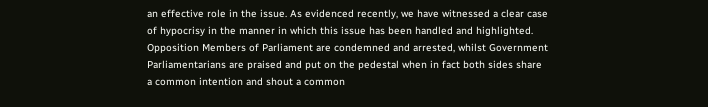an effective role in the issue. As evidenced recently, we have witnessed a clear case of hypocrisy in the manner in which this issue has been handled and highlighted. Opposition Members of Parliament are condemned and arrested, whilst Government Parliamentarians are praised and put on the pedestal when in fact both sides share a common intention and shout a common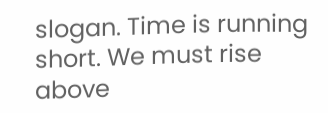slogan. Time is running short. We must rise above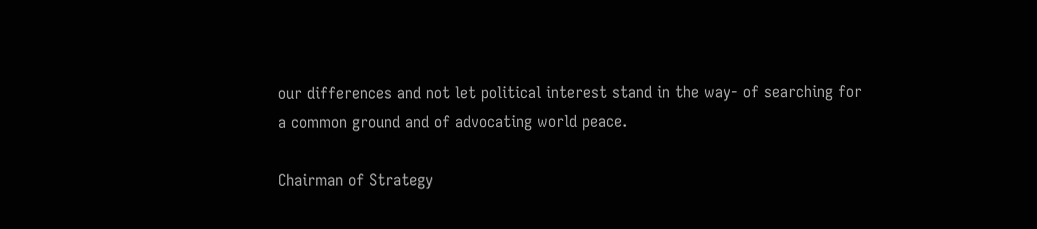our differences and not let political interest stand in the way- of searching for a common ground and of advocating world peace.

Chairman of Strategy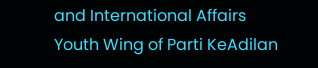and International Affairs
Youth Wing of Parti KeAdilan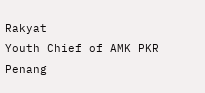Rakyat
Youth Chief of AMK PKR Penang